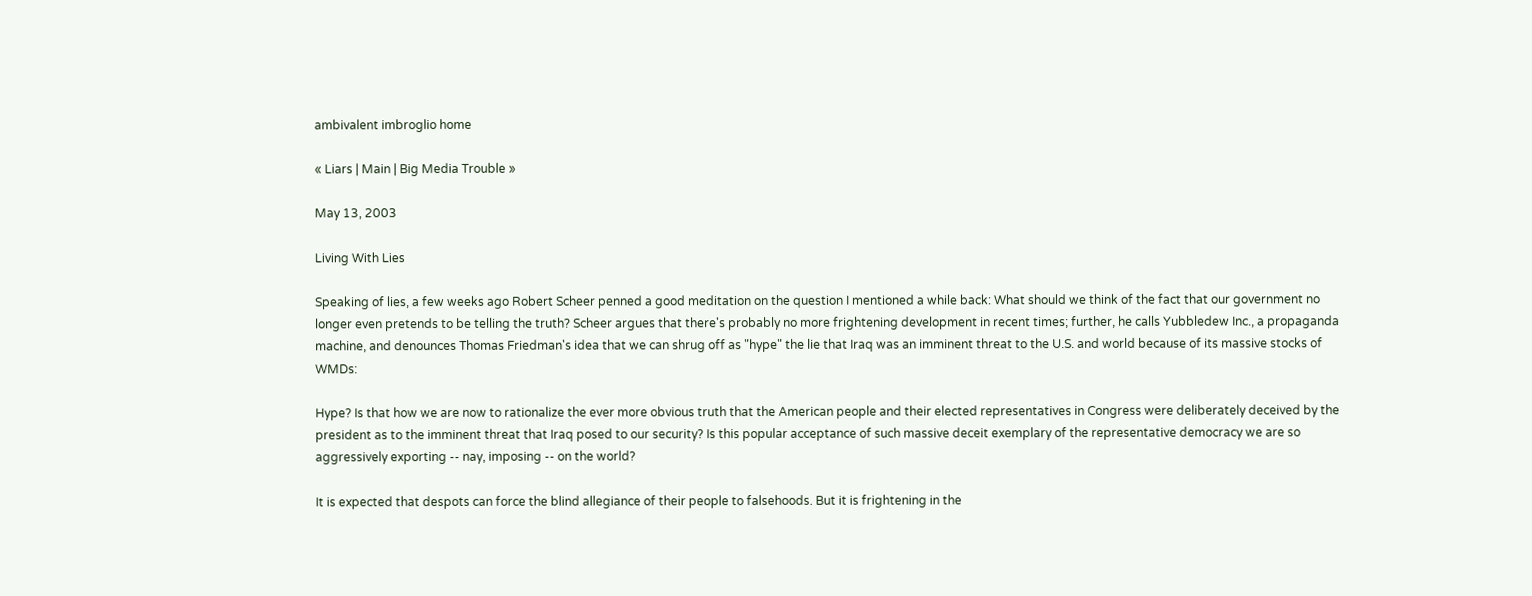ambivalent imbroglio home

« Liars | Main | Big Media Trouble »

May 13, 2003

Living With Lies

Speaking of lies, a few weeks ago Robert Scheer penned a good meditation on the question I mentioned a while back: What should we think of the fact that our government no longer even pretends to be telling the truth? Scheer argues that there's probably no more frightening development in recent times; further, he calls Yubbledew Inc., a propaganda machine, and denounces Thomas Friedman's idea that we can shrug off as "hype" the lie that Iraq was an imminent threat to the U.S. and world because of its massive stocks of WMDs:

Hype? Is that how we are now to rationalize the ever more obvious truth that the American people and their elected representatives in Congress were deliberately deceived by the president as to the imminent threat that Iraq posed to our security? Is this popular acceptance of such massive deceit exemplary of the representative democracy we are so aggressively exporting -- nay, imposing -- on the world?

It is expected that despots can force the blind allegiance of their people to falsehoods. But it is frightening in the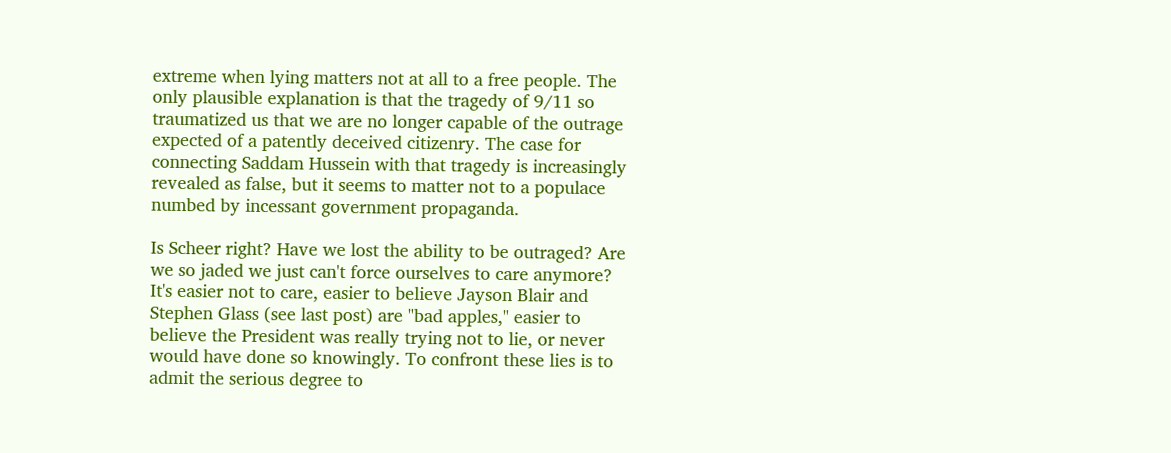extreme when lying matters not at all to a free people. The only plausible explanation is that the tragedy of 9/11 so traumatized us that we are no longer capable of the outrage expected of a patently deceived citizenry. The case for connecting Saddam Hussein with that tragedy is increasingly revealed as false, but it seems to matter not to a populace numbed by incessant government propaganda.

Is Scheer right? Have we lost the ability to be outraged? Are we so jaded we just can't force ourselves to care anymore? It's easier not to care, easier to believe Jayson Blair and Stephen Glass (see last post) are "bad apples," easier to believe the President was really trying not to lie, or never would have done so knowingly. To confront these lies is to admit the serious degree to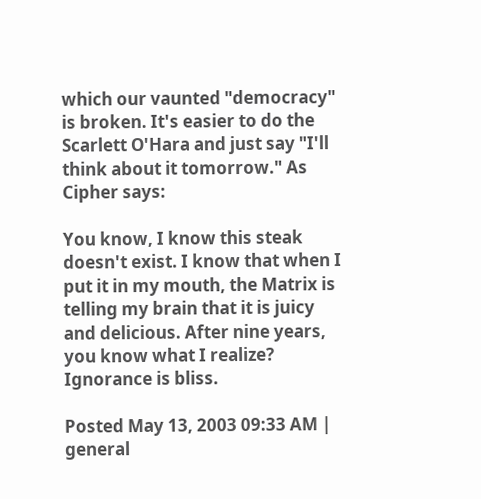which our vaunted "democracy" is broken. It's easier to do the Scarlett O'Hara and just say "I'll think about it tomorrow." As Cipher says:

You know, I know this steak doesn't exist. I know that when I put it in my mouth, the Matrix is telling my brain that it is juicy and delicious. After nine years, you know what I realize? Ignorance is bliss.

Posted May 13, 2003 09:33 AM | general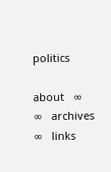politics

about   ∞     ∞   archives   ∞   links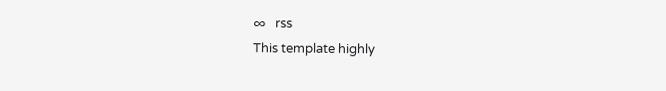∞   rss
This template highly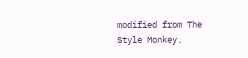modified from The Style Monkey.